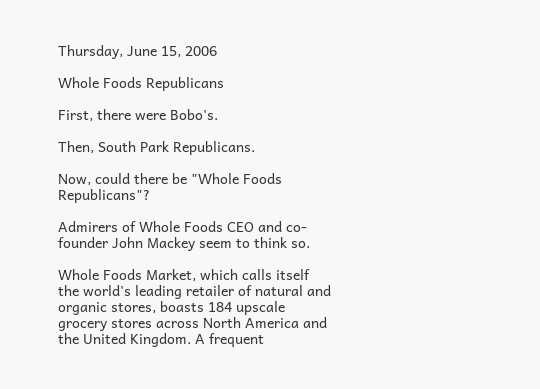Thursday, June 15, 2006

Whole Foods Republicans

First, there were Bobo's.

Then, South Park Republicans.

Now, could there be "Whole Foods Republicans"?

Admirers of Whole Foods CEO and co-founder John Mackey seem to think so.

Whole Foods Market, which calls itself the world's leading retailer of natural and organic stores, boasts 184 upscale grocery stores across North America and the United Kingdom. A frequent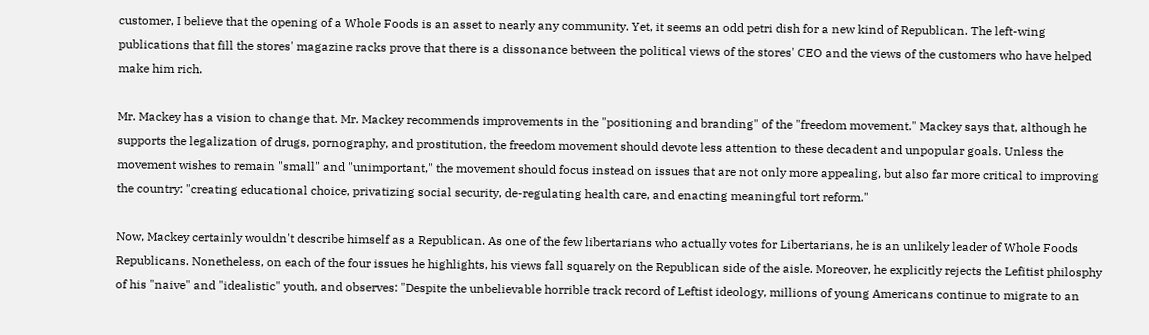customer, I believe that the opening of a Whole Foods is an asset to nearly any community. Yet, it seems an odd petri dish for a new kind of Republican. The left-wing publications that fill the stores' magazine racks prove that there is a dissonance between the political views of the stores' CEO and the views of the customers who have helped make him rich.

Mr. Mackey has a vision to change that. Mr. Mackey recommends improvements in the "positioning and branding" of the "freedom movement." Mackey says that, although he supports the legalization of drugs, pornography, and prostitution, the freedom movement should devote less attention to these decadent and unpopular goals. Unless the movement wishes to remain "small" and "unimportant," the movement should focus instead on issues that are not only more appealing, but also far more critical to improving the country: "creating educational choice, privatizing social security, de-regulating health care, and enacting meaningful tort reform."

Now, Mackey certainly wouldn't describe himself as a Republican. As one of the few libertarians who actually votes for Libertarians, he is an unlikely leader of Whole Foods Republicans. Nonetheless, on each of the four issues he highlights, his views fall squarely on the Republican side of the aisle. Moreover, he explicitly rejects the Lefitist philosphy of his "naive" and "idealistic" youth, and observes: "Despite the unbelievable horrible track record of Leftist ideology, millions of young Americans continue to migrate to an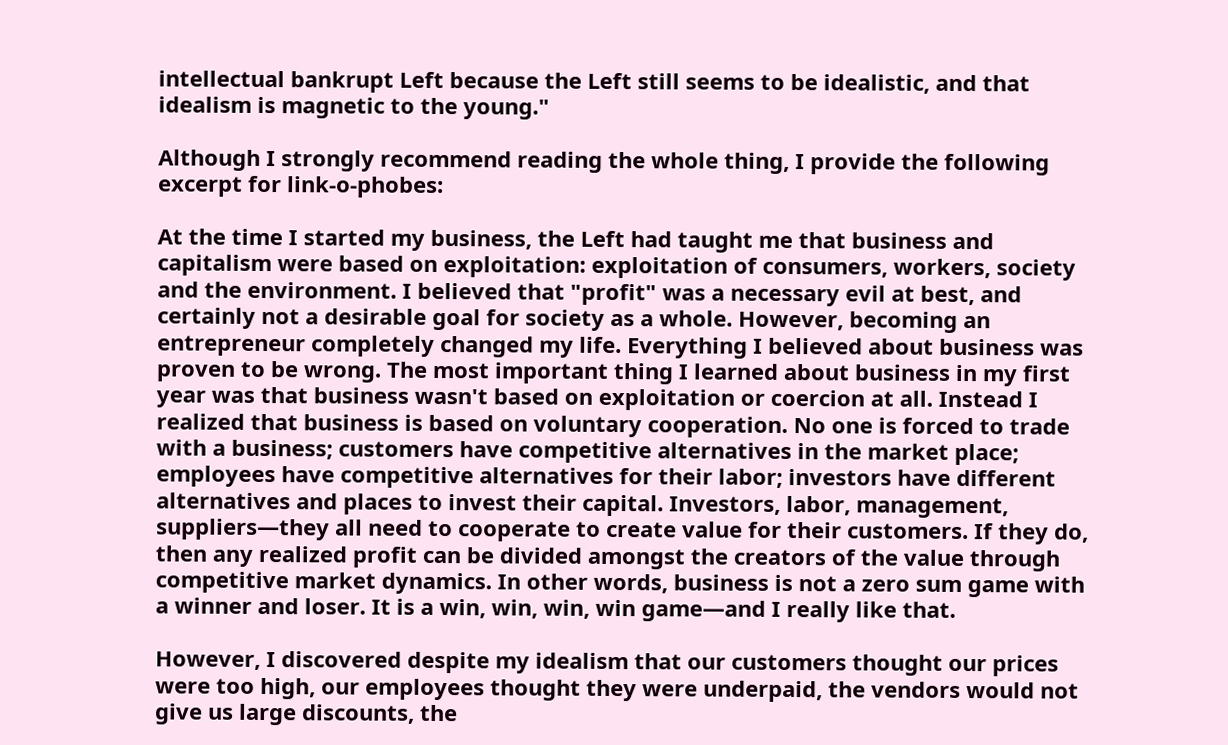intellectual bankrupt Left because the Left still seems to be idealistic, and that idealism is magnetic to the young."

Although I strongly recommend reading the whole thing, I provide the following excerpt for link-o-phobes:

At the time I started my business, the Left had taught me that business and capitalism were based on exploitation: exploitation of consumers, workers, society and the environment. I believed that "profit" was a necessary evil at best, and certainly not a desirable goal for society as a whole. However, becoming an entrepreneur completely changed my life. Everything I believed about business was proven to be wrong. The most important thing I learned about business in my first year was that business wasn't based on exploitation or coercion at all. Instead I realized that business is based on voluntary cooperation. No one is forced to trade with a business; customers have competitive alternatives in the market place; employees have competitive alternatives for their labor; investors have different alternatives and places to invest their capital. Investors, labor, management, suppliers—they all need to cooperate to create value for their customers. If they do, then any realized profit can be divided amongst the creators of the value through competitive market dynamics. In other words, business is not a zero sum game with a winner and loser. It is a win, win, win, win game—and I really like that.

However, I discovered despite my idealism that our customers thought our prices were too high, our employees thought they were underpaid, the vendors would not give us large discounts, the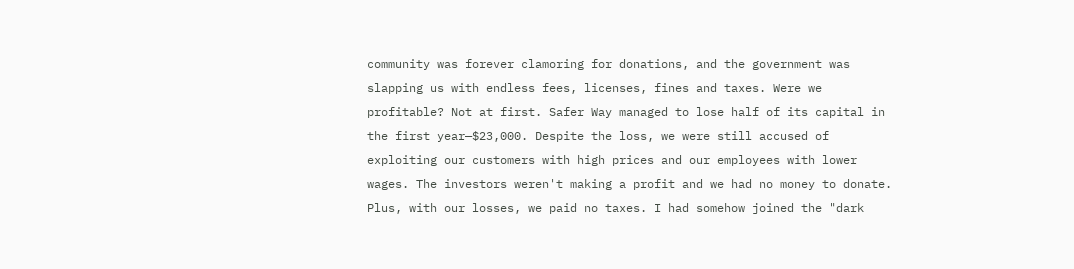community was forever clamoring for donations, and the government was slapping us with endless fees, licenses, fines and taxes. Were we profitable? Not at first. Safer Way managed to lose half of its capital in the first year—$23,000. Despite the loss, we were still accused of exploiting our customers with high prices and our employees with lower wages. The investors weren't making a profit and we had no money to donate. Plus, with our losses, we paid no taxes. I had somehow joined the "dark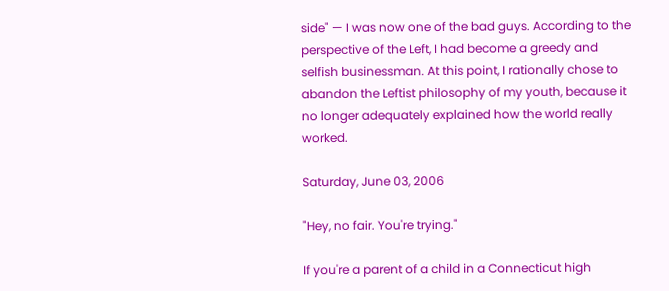side" — I was now one of the bad guys. According to the perspective of the Left, I had become a greedy and selfish businessman. At this point, I rationally chose to abandon the Leftist philosophy of my youth, because it no longer adequately explained how the world really worked.

Saturday, June 03, 2006

"Hey, no fair. You're trying."

If you're a parent of a child in a Connecticut high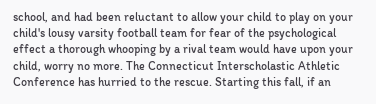school, and had been reluctant to allow your child to play on your child's lousy varsity football team for fear of the psychological effect a thorough whooping by a rival team would have upon your child, worry no more. The Connecticut Interscholastic Athletic Conference has hurried to the rescue. Starting this fall, if an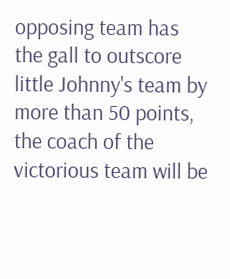opposing team has the gall to outscore little Johnny's team by more than 50 points, the coach of the victorious team will be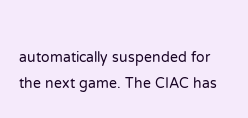automatically suspended for the next game. The CIAC has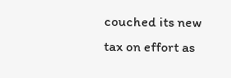couched its new tax on effort as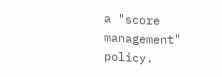a "score management" policy.